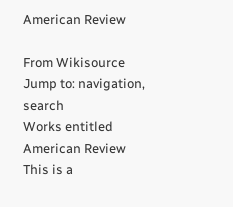American Review

From Wikisource
Jump to: navigation, search
Works entitled
American Review
This is a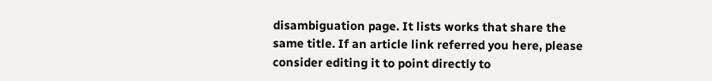disambiguation page. It lists works that share the same title. If an article link referred you here, please consider editing it to point directly to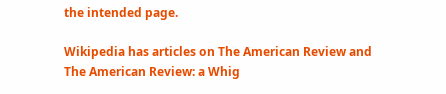the intended page.

Wikipedia has articles on The American Review and The American Review: a Whig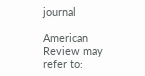journal

American Review may refer to: